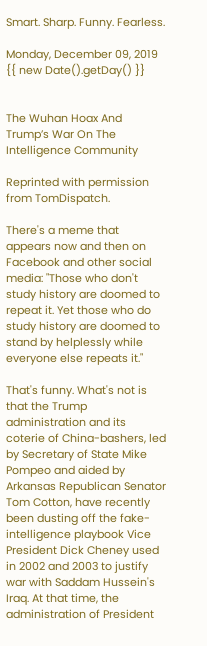Smart. Sharp. Funny. Fearless.

Monday, December 09, 2019 {{ new Date().getDay() }}


The Wuhan Hoax And Trump’s War On The Intelligence Community

Reprinted with permission from TomDispatch.

There's a meme that appears now and then on Facebook and other social media: "Those who don't study history are doomed to repeat it. Yet those who do study history are doomed to stand by helplessly while everyone else repeats it."

That's funny. What's not is that the Trump administration and its coterie of China-bashers, led by Secretary of State Mike Pompeo and aided by Arkansas Republican Senator Tom Cotton, have recently been dusting off the fake-intelligence playbook Vice President Dick Cheney used in 2002 and 2003 to justify war with Saddam Hussein's Iraq. At that time, the administration of President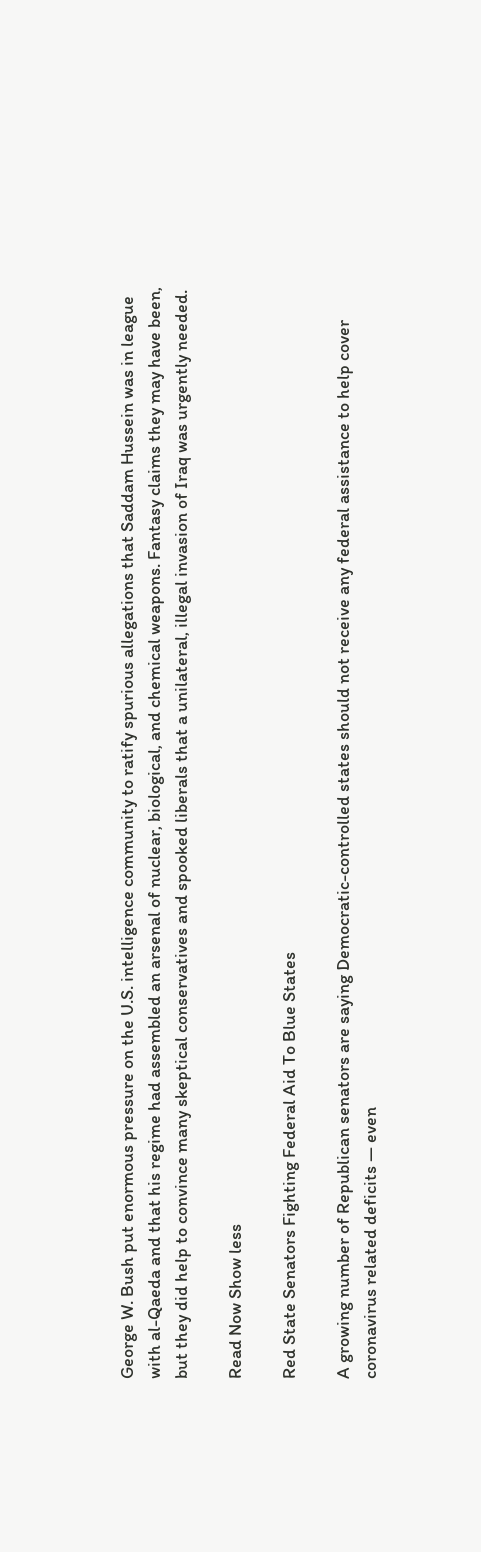George W. Bush put enormous pressure on the U.S. intelligence community to ratify spurious allegations that Saddam Hussein was in league with al-Qaeda and that his regime had assembled an arsenal of nuclear, biological, and chemical weapons. Fantasy claims they may have been, but they did help to convince many skeptical conservatives and spooked liberals that a unilateral, illegal invasion of Iraq was urgently needed.

Read Now Show less

Red State Senators Fighting Federal Aid To Blue States

A growing number of Republican senators are saying Democratic-controlled states should not receive any federal assistance to help cover coronavirus related deficits — even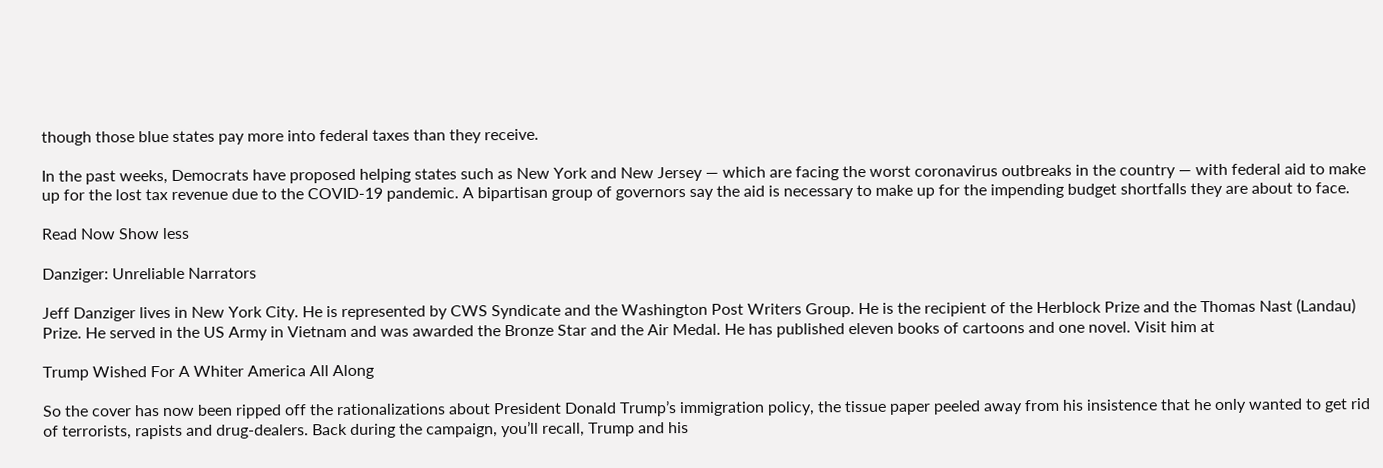though those blue states pay more into federal taxes than they receive.

In the past weeks, Democrats have proposed helping states such as New York and New Jersey — which are facing the worst coronavirus outbreaks in the country — with federal aid to make up for the lost tax revenue due to the COVID-19 pandemic. A bipartisan group of governors say the aid is necessary to make up for the impending budget shortfalls they are about to face.

Read Now Show less

Danziger: Unreliable Narrators

Jeff Danziger lives in New York City. He is represented by CWS Syndicate and the Washington Post Writers Group. He is the recipient of the Herblock Prize and the Thomas Nast (Landau) Prize. He served in the US Army in Vietnam and was awarded the Bronze Star and the Air Medal. He has published eleven books of cartoons and one novel. Visit him at

Trump Wished For A Whiter America All Along

So the cover has now been ripped off the rationalizations about President Donald Trump’s immigration policy, the tissue paper peeled away from his insistence that he only wanted to get rid of terrorists, rapists and drug-dealers. Back during the campaign, you’ll recall, Trump and his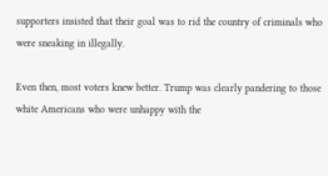supporters insisted that their goal was to rid the country of criminals who were sneaking in illegally.

Even then, most voters knew better. Trump was clearly pandering to those white Americans who were unhappy with the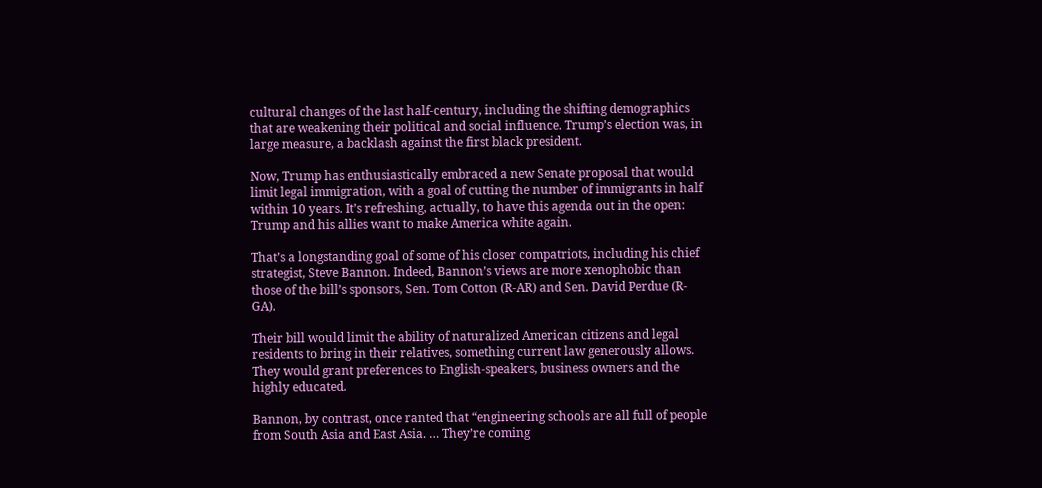cultural changes of the last half-century, including the shifting demographics that are weakening their political and social influence. Trump’s election was, in large measure, a backlash against the first black president.

Now, Trump has enthusiastically embraced a new Senate proposal that would limit legal immigration, with a goal of cutting the number of immigrants in half within 10 years. It’s refreshing, actually, to have this agenda out in the open: Trump and his allies want to make America white again.

That’s a longstanding goal of some of his closer compatriots, including his chief strategist, Steve Bannon. Indeed, Bannon’s views are more xenophobic than those of the bill’s sponsors, Sen. Tom Cotton (R-AR) and Sen. David Perdue (R-GA).

Their bill would limit the ability of naturalized American citizens and legal residents to bring in their relatives, something current law generously allows. They would grant preferences to English-speakers, business owners and the highly educated.

Bannon, by contrast, once ranted that “engineering schools are all full of people from South Asia and East Asia. … They’re coming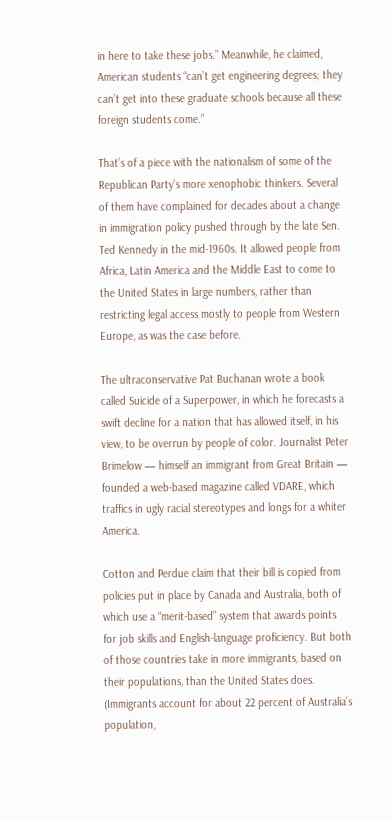in here to take these jobs.” Meanwhile, he claimed, American students “can’t get engineering degrees; they can’t get into these graduate schools because all these foreign students come.”

That’s of a piece with the nationalism of some of the Republican Party’s more xenophobic thinkers. Several of them have complained for decades about a change in immigration policy pushed through by the late Sen. Ted Kennedy in the mid-1960s. It allowed people from Africa, Latin America and the Middle East to come to the United States in large numbers, rather than restricting legal access mostly to people from Western Europe, as was the case before.

The ultraconservative Pat Buchanan wrote a book called Suicide of a Superpower, in which he forecasts a swift decline for a nation that has allowed itself, in his view, to be overrun by people of color. Journalist Peter Brimelow — himself an immigrant from Great Britain — founded a web-based magazine called VDARE, which traffics in ugly racial stereotypes and longs for a whiter America.

Cotton and Perdue claim that their bill is copied from policies put in place by Canada and Australia, both of which use a “merit-based” system that awards points for job skills and English-language proficiency. But both of those countries take in more immigrants, based on their populations, than the United States does. (Immigrants account for about 22 percent of Australia’s population,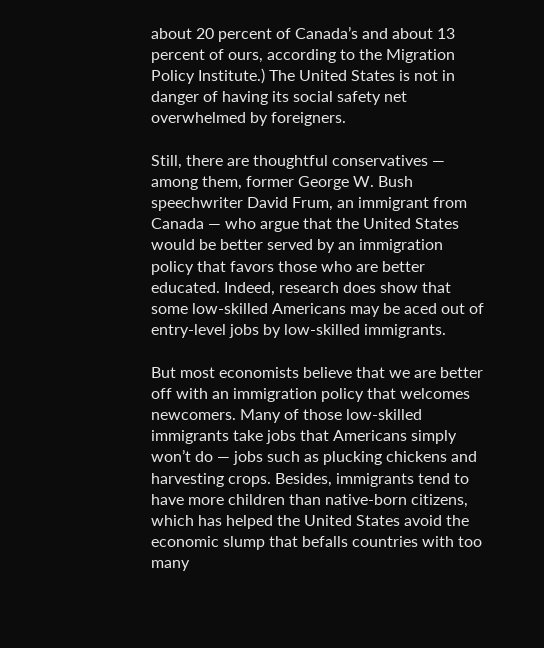about 20 percent of Canada’s and about 13 percent of ours, according to the Migration Policy Institute.) The United States is not in danger of having its social safety net overwhelmed by foreigners.

Still, there are thoughtful conservatives — among them, former George W. Bush speechwriter David Frum, an immigrant from Canada — who argue that the United States would be better served by an immigration policy that favors those who are better educated. Indeed, research does show that some low-skilled Americans may be aced out of entry-level jobs by low-skilled immigrants.

But most economists believe that we are better off with an immigration policy that welcomes newcomers. Many of those low-skilled immigrants take jobs that Americans simply won’t do — jobs such as plucking chickens and harvesting crops. Besides, immigrants tend to have more children than native-born citizens, which has helped the United States avoid the economic slump that befalls countries with too many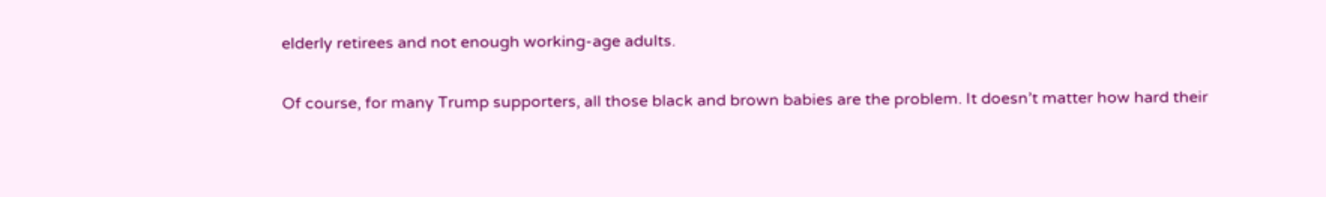elderly retirees and not enough working-age adults.

Of course, for many Trump supporters, all those black and brown babies are the problem. It doesn’t matter how hard their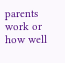parents work or how well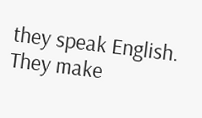they speak English. They make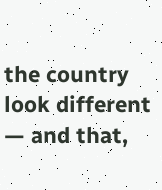the country look different — and that,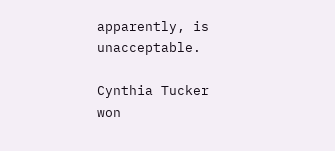apparently, is unacceptable.

Cynthia Tucker won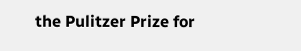the Pulitzer Prize for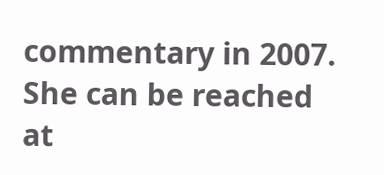commentary in 2007. She can be reached at